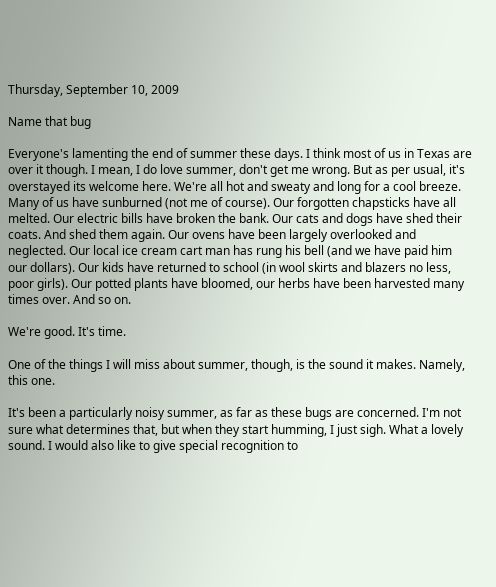Thursday, September 10, 2009

Name that bug

Everyone's lamenting the end of summer these days. I think most of us in Texas are over it though. I mean, I do love summer, don't get me wrong. But as per usual, it's overstayed its welcome here. We're all hot and sweaty and long for a cool breeze. Many of us have sunburned (not me of course). Our forgotten chapsticks have all melted. Our electric bills have broken the bank. Our cats and dogs have shed their coats. And shed them again. Our ovens have been largely overlooked and neglected. Our local ice cream cart man has rung his bell (and we have paid him our dollars). Our kids have returned to school (in wool skirts and blazers no less, poor girls). Our potted plants have bloomed, our herbs have been harvested many times over. And so on.

We're good. It's time.

One of the things I will miss about summer, though, is the sound it makes. Namely, this one.

It's been a particularly noisy summer, as far as these bugs are concerned. I'm not sure what determines that, but when they start humming, I just sigh. What a lovely sound. I would also like to give special recognition to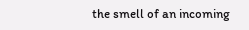the smell of an incoming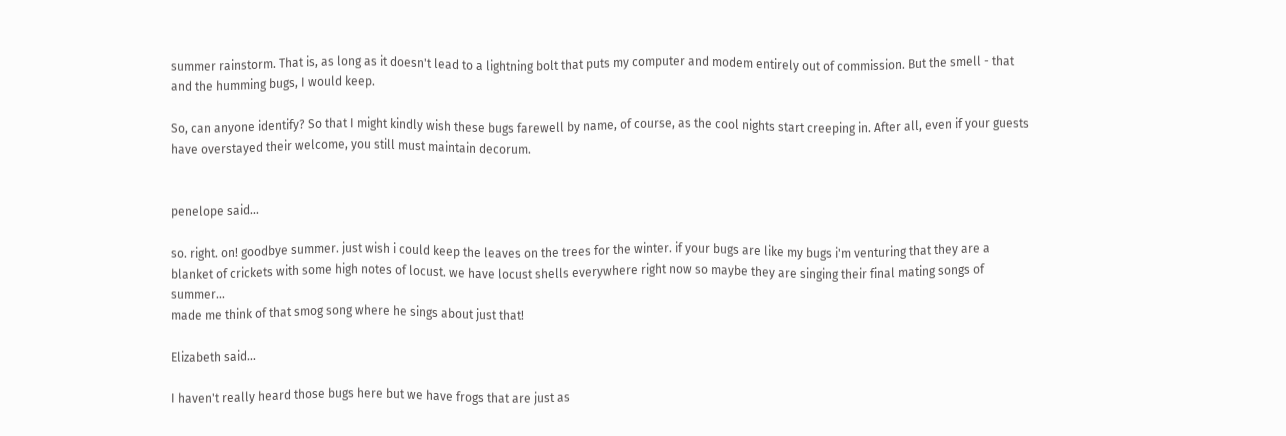summer rainstorm. That is, as long as it doesn't lead to a lightning bolt that puts my computer and modem entirely out of commission. But the smell - that and the humming bugs, I would keep.

So, can anyone identify? So that I might kindly wish these bugs farewell by name, of course, as the cool nights start creeping in. After all, even if your guests have overstayed their welcome, you still must maintain decorum.


penelope said...

so. right. on! goodbye summer. just wish i could keep the leaves on the trees for the winter. if your bugs are like my bugs i'm venturing that they are a blanket of crickets with some high notes of locust. we have locust shells everywhere right now so maybe they are singing their final mating songs of summer...
made me think of that smog song where he sings about just that!

Elizabeth said...

I haven't really heard those bugs here but we have frogs that are just as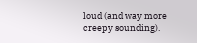loud (and way more creepy sounding).